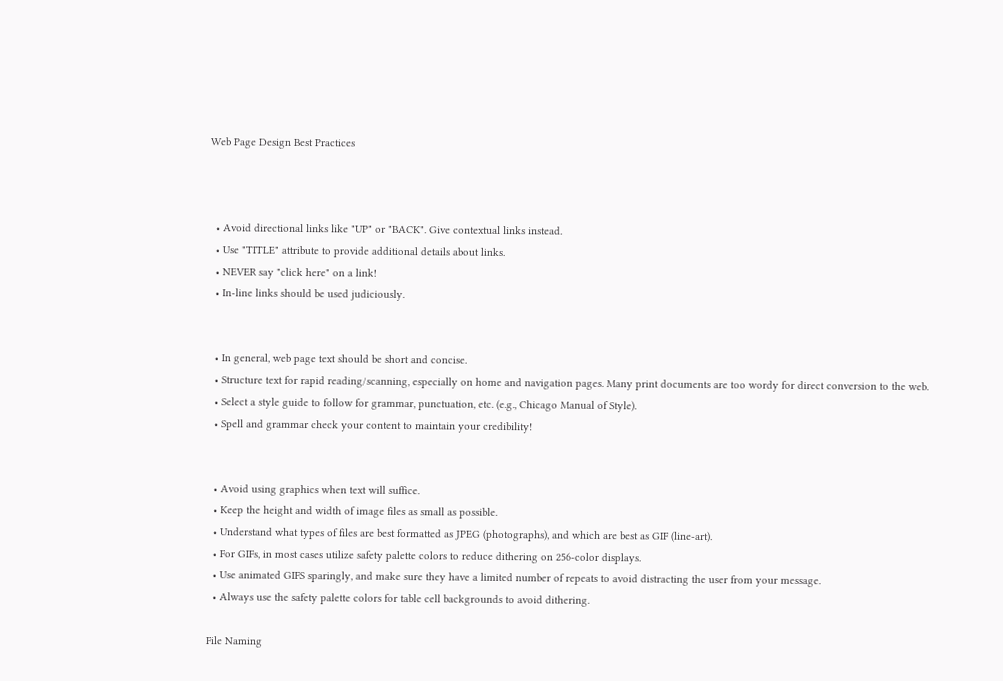Web Page Design Best Practices



  • Avoid directional links like "UP" or "BACK". Give contextual links instead.
  • Use "TITLE" attribute to provide additional details about links.
  • NEVER say "click here" on a link!
  • In-line links should be used judiciously.


  • In general, web page text should be short and concise.
  • Structure text for rapid reading/scanning, especially on home and navigation pages. Many print documents are too wordy for direct conversion to the web.
  • Select a style guide to follow for grammar, punctuation, etc. (e.g., Chicago Manual of Style).
  • Spell and grammar check your content to maintain your credibility!


  • Avoid using graphics when text will suffice.
  • Keep the height and width of image files as small as possible.
  • Understand what types of files are best formatted as JPEG (photographs), and which are best as GIF (line-art).
  • For GIFs, in most cases utilize safety palette colors to reduce dithering on 256-color displays.
  • Use animated GIFS sparingly, and make sure they have a limited number of repeats to avoid distracting the user from your message.
  • Always use the safety palette colors for table cell backgrounds to avoid dithering.

File Naming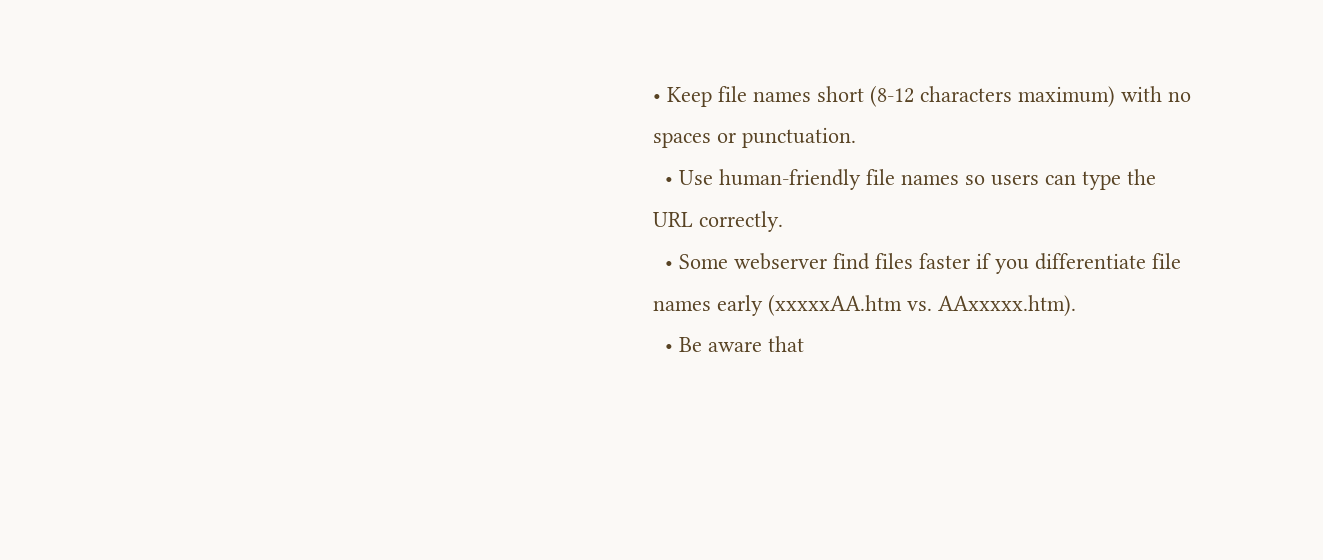• Keep file names short (8-12 characters maximum) with no spaces or punctuation.
  • Use human-friendly file names so users can type the URL correctly.
  • Some webserver find files faster if you differentiate file names early (xxxxxAA.htm vs. AAxxxxx.htm).
  • Be aware that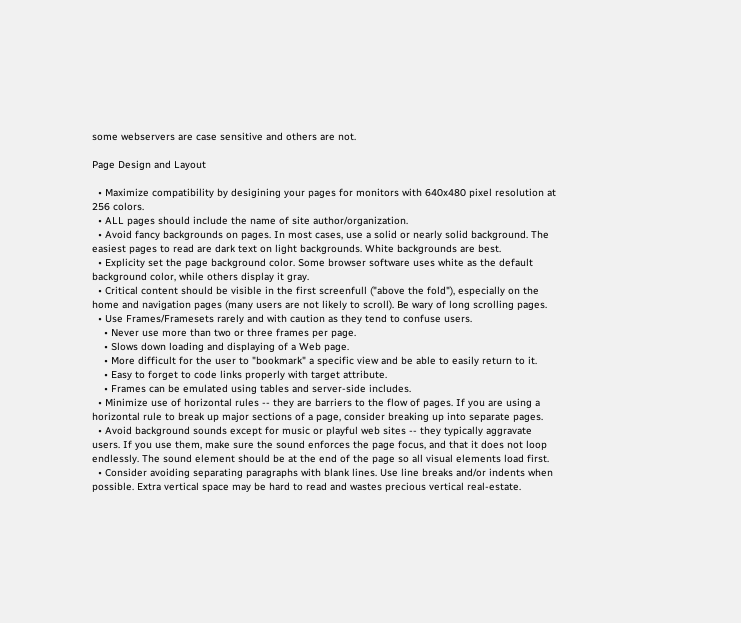some webservers are case sensitive and others are not.

Page Design and Layout

  • Maximize compatibility by desigining your pages for monitors with 640x480 pixel resolution at 256 colors.
  • ALL pages should include the name of site author/organization.
  • Avoid fancy backgrounds on pages. In most cases, use a solid or nearly solid background. The easiest pages to read are dark text on light backgrounds. White backgrounds are best.
  • Explicity set the page background color. Some browser software uses white as the default background color, while others display it gray.
  • Critical content should be visible in the first screenfull ("above the fold"), especially on the home and navigation pages (many users are not likely to scroll). Be wary of long scrolling pages.
  • Use Frames/Framesets rarely and with caution as they tend to confuse users.
    • Never use more than two or three frames per page.
    • Slows down loading and displaying of a Web page.
    • More difficult for the user to "bookmark" a specific view and be able to easily return to it.
    • Easy to forget to code links properly with target attribute.
    • Frames can be emulated using tables and server-side includes.
  • Minimize use of horizontal rules -- they are barriers to the flow of pages. If you are using a horizontal rule to break up major sections of a page, consider breaking up into separate pages.
  • Avoid background sounds except for music or playful web sites -- they typically aggravate users. If you use them, make sure the sound enforces the page focus, and that it does not loop endlessly. The sound element should be at the end of the page so all visual elements load first.
  • Consider avoiding separating paragraphs with blank lines. Use line breaks and/or indents when possible. Extra vertical space may be hard to read and wastes precious vertical real-estate.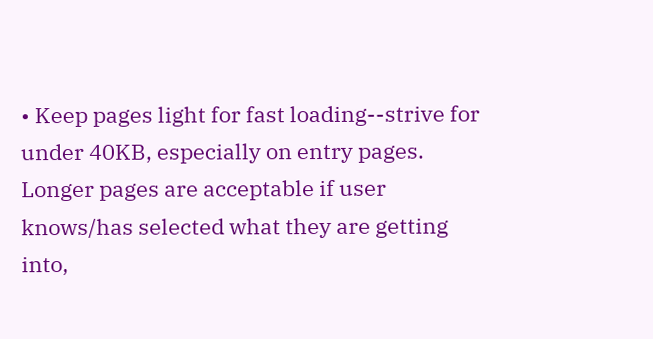• Keep pages light for fast loading--strive for under 40KB, especially on entry pages. Longer pages are acceptable if user knows/has selected what they are getting into,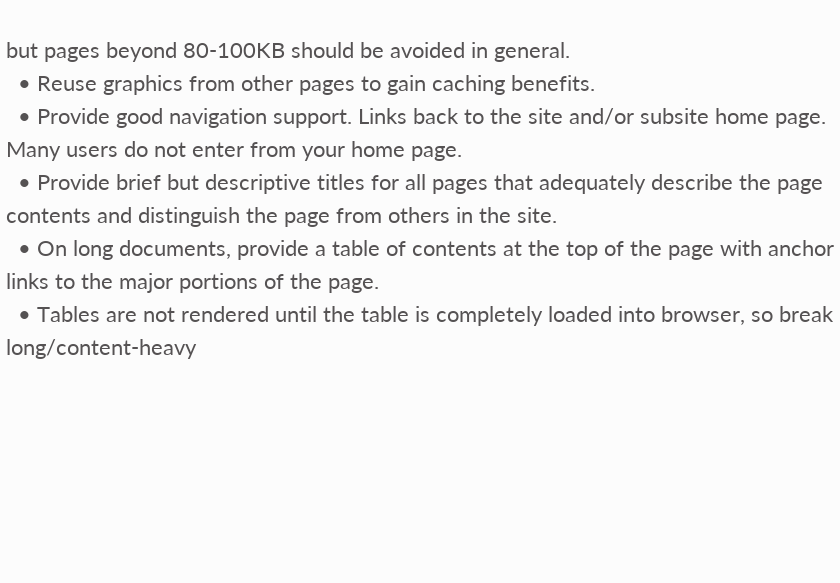but pages beyond 80-100KB should be avoided in general.
  • Reuse graphics from other pages to gain caching benefits.
  • Provide good navigation support. Links back to the site and/or subsite home page. Many users do not enter from your home page.
  • Provide brief but descriptive titles for all pages that adequately describe the page contents and distinguish the page from others in the site.
  • On long documents, provide a table of contents at the top of the page with anchor links to the major portions of the page.
  • Tables are not rendered until the table is completely loaded into browser, so break long/content-heavy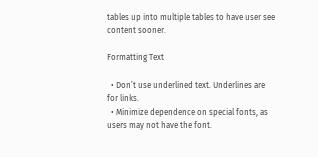tables up into multiple tables to have user see content sooner.

Formatting Text

  • Don’t use underlined text. Underlines are for links.
  • Minimize dependence on special fonts, as users may not have the font.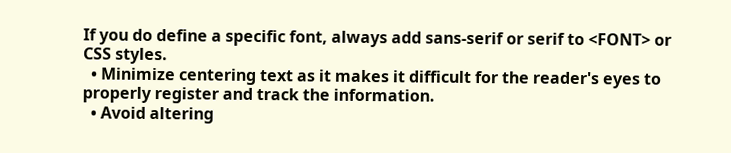If you do define a specific font, always add sans-serif or serif to <FONT> or CSS styles.
  • Minimize centering text as it makes it difficult for the reader's eyes to properly register and track the information.
  • Avoid altering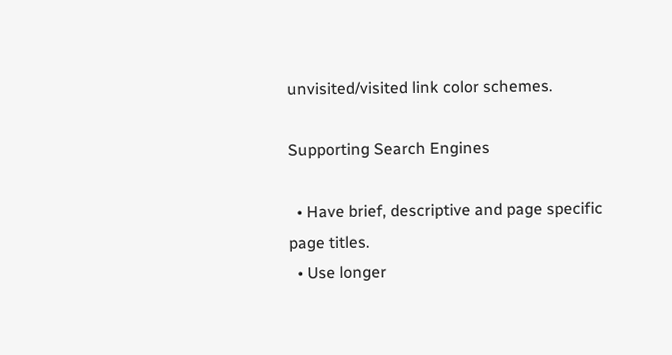unvisited/visited link color schemes.

Supporting Search Engines

  • Have brief, descriptive and page specific page titles.
  • Use longer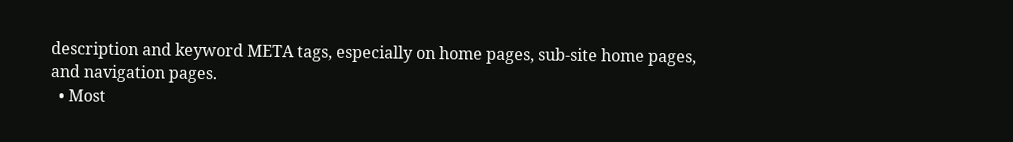description and keyword META tags, especially on home pages, sub-site home pages, and navigation pages.
  • Most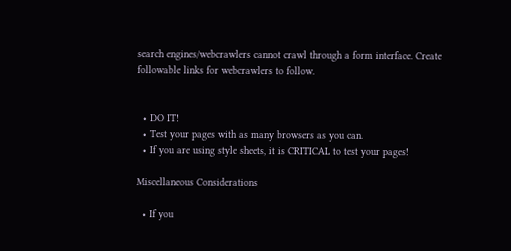search engines/webcrawlers cannot crawl through a form interface. Create followable links for webcrawlers to follow.


  • DO IT!
  • Test your pages with as many browsers as you can.
  • If you are using style sheets, it is CRITICAL to test your pages!

Miscellaneous Considerations

  • If you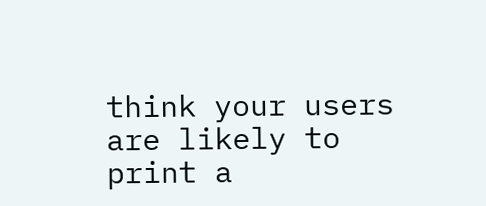think your users are likely to print a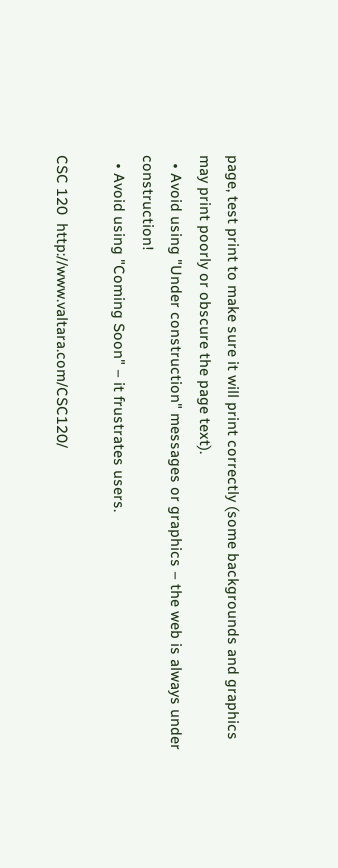page, test print to make sure it will print correctly (some backgrounds and graphics may print poorly or obscure the page text).
  • Avoid using "Under construction" messages or graphics – the web is always under construction!
  • Avoid using "Coming Soon" – it frustrates users.

CSC 120  http://www.valtara.com/CSC120/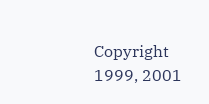Copyright 1999, 2001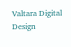Valtara Digital Design